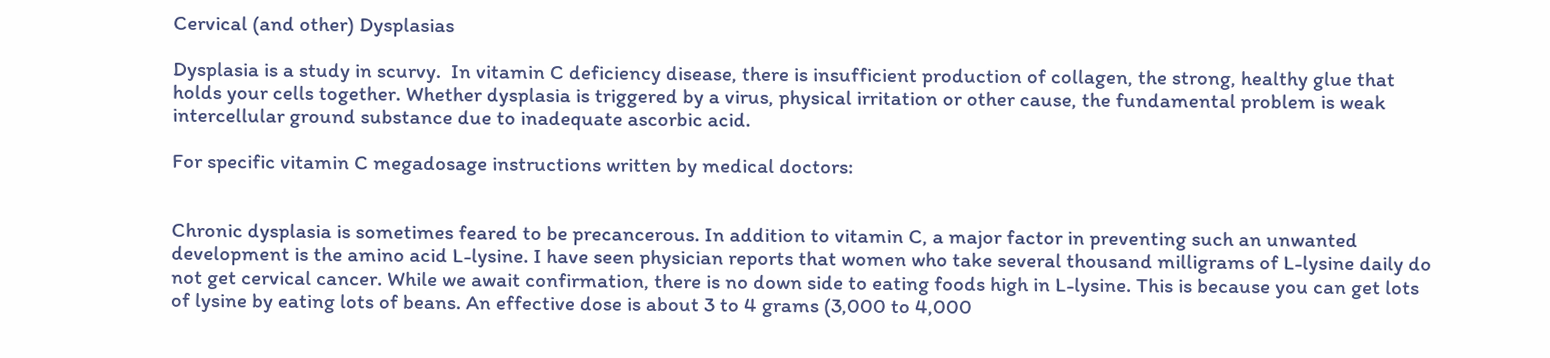Cervical (and other) Dysplasias

Dysplasia is a study in scurvy.  In vitamin C deficiency disease, there is insufficient production of collagen, the strong, healthy glue that holds your cells together. Whether dysplasia is triggered by a virus, physical irritation or other cause, the fundamental problem is weak intercellular ground substance due to inadequate ascorbic acid.

For specific vitamin C megadosage instructions written by medical doctors:


Chronic dysplasia is sometimes feared to be precancerous. In addition to vitamin C, a major factor in preventing such an unwanted development is the amino acid L-lysine. I have seen physician reports that women who take several thousand milligrams of L-lysine daily do not get cervical cancer. While we await confirmation, there is no down side to eating foods high in L-lysine. This is because you can get lots of lysine by eating lots of beans. An effective dose is about 3 to 4 grams (3,000 to 4,000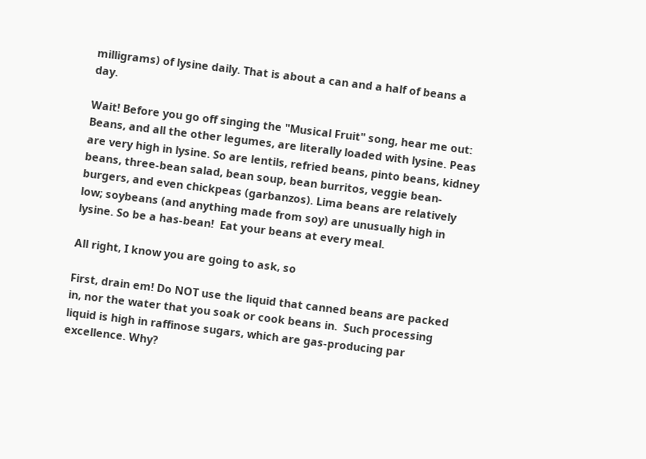milligrams) of lysine daily. That is about a can and a half of beans a day.

Wait! Before you go off singing the "Musical Fruit" song, hear me out: Beans, and all the other legumes, are literally loaded with lysine. Peas are very high in lysine. So are lentils, refried beans, pinto beans, kidney beans, three-bean salad, bean soup, bean burritos, veggie bean-burgers, and even chickpeas (garbanzos). Lima beans are relatively low; soybeans (and anything made from soy) are unusually high in lysine. So be a has-bean!  Eat your beans at every meal.

All right, I know you are going to ask, so

First, drain em! Do NOT use the liquid that canned beans are packed in, nor the water that you soak or cook beans in.  Such processing liquid is high in raffinose sugars, which are gas-producing par excellence. Why?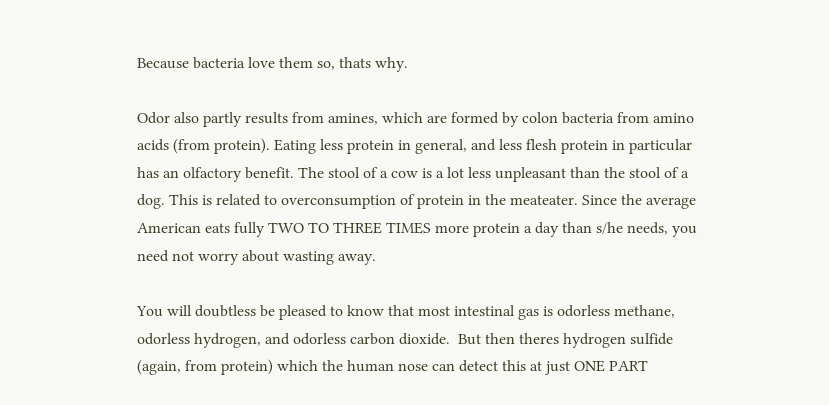Because bacteria love them so, thats why.

Odor also partly results from amines, which are formed by colon bacteria from amino acids (from protein). Eating less protein in general, and less flesh protein in particular has an olfactory benefit. The stool of a cow is a lot less unpleasant than the stool of a dog. This is related to overconsumption of protein in the meateater. Since the average American eats fully TWO TO THREE TIMES more protein a day than s/he needs, you need not worry about wasting away.

You will doubtless be pleased to know that most intestinal gas is odorless methane, odorless hydrogen, and odorless carbon dioxide.  But then theres hydrogen sulfide (again, from protein) which the human nose can detect this at just ONE PART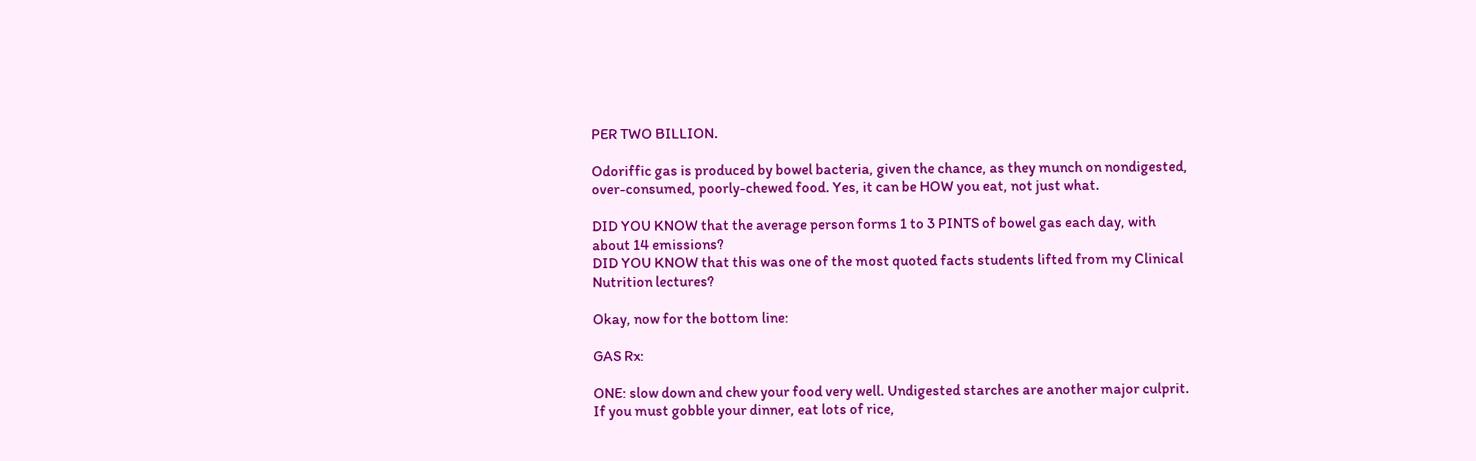PER TWO BILLION.

Odoriffic gas is produced by bowel bacteria, given the chance, as they munch on nondigested, over-consumed, poorly-chewed food. Yes, it can be HOW you eat, not just what.

DID YOU KNOW that the average person forms 1 to 3 PINTS of bowel gas each day, with about 14 emissions?
DID YOU KNOW that this was one of the most quoted facts students lifted from my Clinical Nutrition lectures?

Okay, now for the bottom line:

GAS Rx:

ONE: slow down and chew your food very well. Undigested starches are another major culprit.  If you must gobble your dinner, eat lots of rice,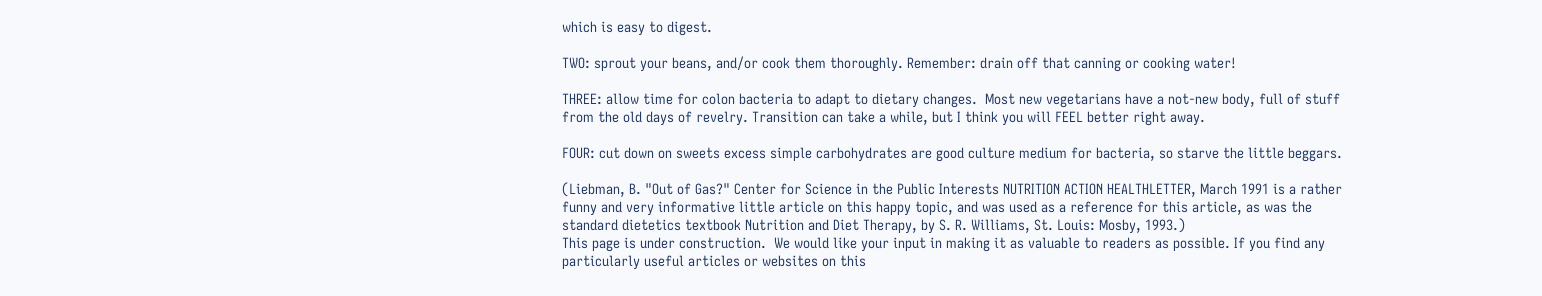which is easy to digest.

TWO: sprout your beans, and/or cook them thoroughly. Remember: drain off that canning or cooking water!

THREE: allow time for colon bacteria to adapt to dietary changes.  Most new vegetarians have a not-new body, full of stuff from the old days of revelry. Transition can take a while, but I think you will FEEL better right away.

FOUR: cut down on sweets excess simple carbohydrates are good culture medium for bacteria, so starve the little beggars.

(Liebman, B. "Out of Gas?" Center for Science in the Public Interests NUTRITION ACTION HEALTHLETTER, March 1991 is a rather funny and very informative little article on this happy topic, and was used as a reference for this article, as was the standard dietetics textbook Nutrition and Diet Therapy, by S. R. Williams, St. Louis: Mosby, 1993.)
This page is under construction.  We would like your input in making it as valuable to readers as possible. If you find any particularly useful articles or websites on this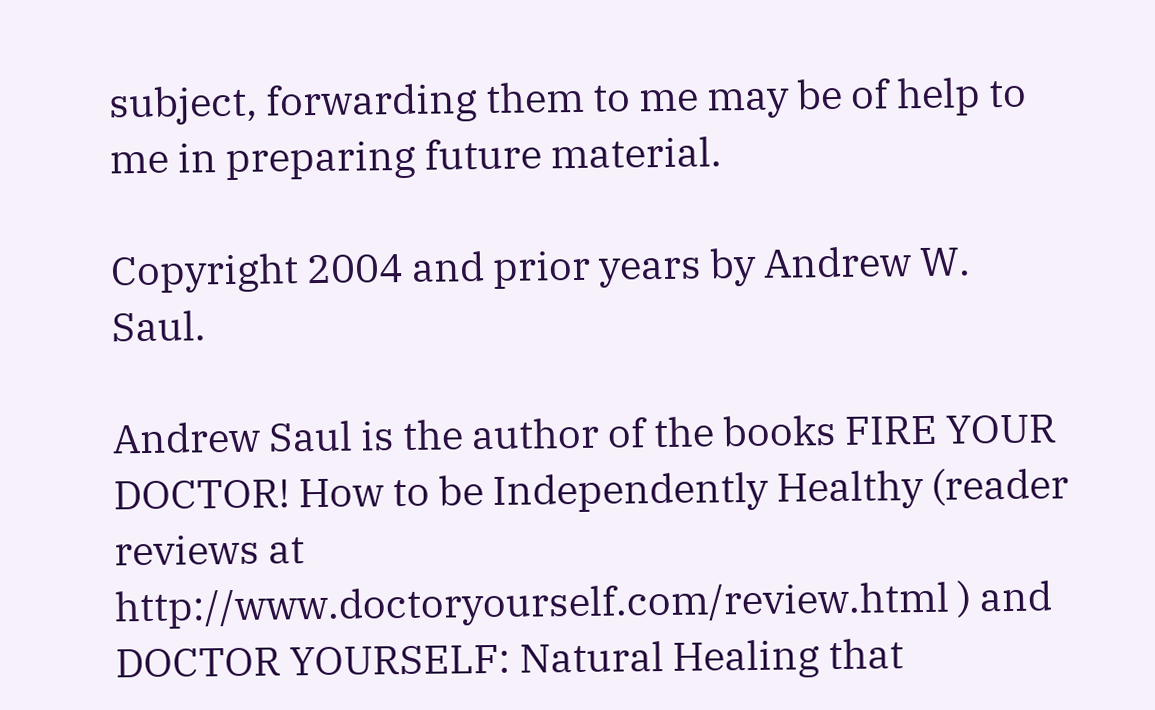subject, forwarding them to me may be of help to me in preparing future material.

Copyright 2004 and prior years by Andrew W. Saul.

Andrew Saul is the author of the books FIRE YOUR DOCTOR! How to be Independently Healthy (reader reviews at http://www.doctoryourself.com/review.html ) and DOCTOR YOURSELF: Natural Healing that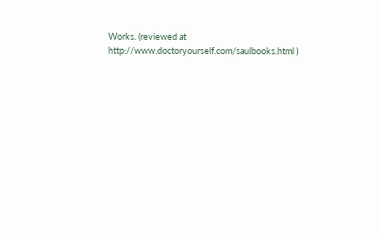Works. (reviewed at http://www.doctoryourself.com/saulbooks.html )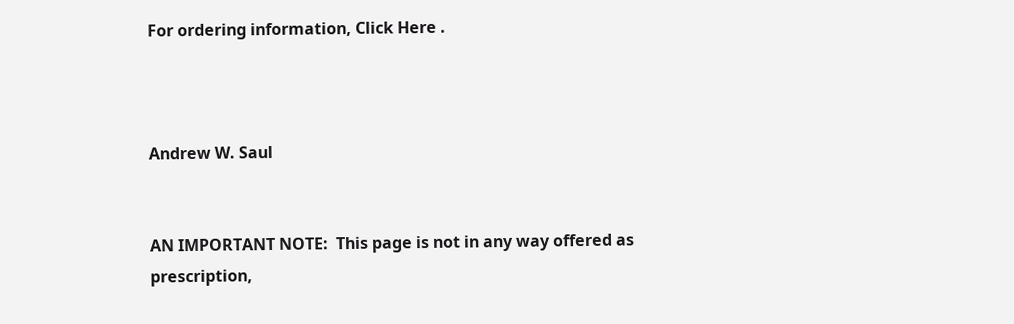For ordering information, Click Here .



Andrew W. Saul


AN IMPORTANT NOTE:  This page is not in any way offered as prescription,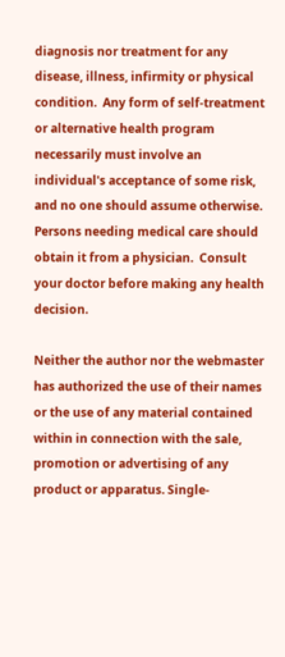diagnosis nor treatment for any disease, illness, infirmity or physical condition.  Any form of self-treatment or alternative health program necessarily must involve an individual's acceptance of some risk, and no one should assume otherwise.  Persons needing medical care should obtain it from a physician.  Consult your doctor before making any health decision.

Neither the author nor the webmaster has authorized the use of their names or the use of any material contained within in connection with the sale, promotion or advertising of any product or apparatus. Single-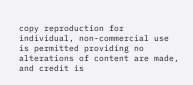copy reproduction for individual, non-commercial use is permitted providing no alterations of content are made, and credit is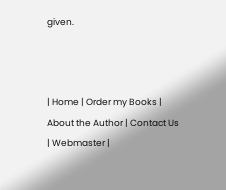given.



| Home | Order my Books | About the Author | Contact Us | Webmaster |